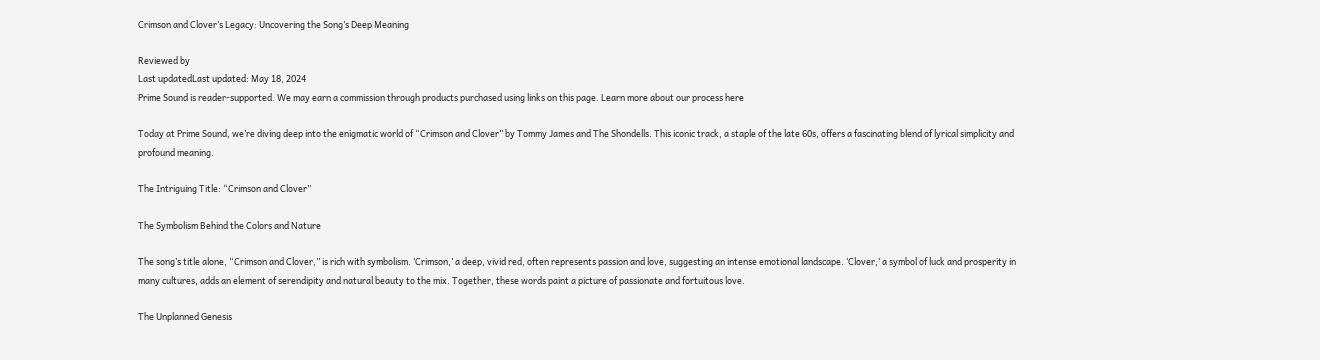Crimson and Clover’s Legacy: Uncovering the Song’s Deep Meaning

Reviewed by
Last updatedLast updated: May 18, 2024
Prime Sound is reader-supported. We may earn a commission through products purchased using links on this page. Learn more about our process here

Today at Prime Sound, we’re diving deep into the enigmatic world of “Crimson and Clover” by Tommy James and The Shondells. This iconic track, a staple of the late 60s, offers a fascinating blend of lyrical simplicity and profound meaning.

The Intriguing Title: “Crimson and Clover”

The Symbolism Behind the Colors and Nature

The song’s title alone, “Crimson and Clover,” is rich with symbolism. ‘Crimson,’ a deep, vivid red, often represents passion and love, suggesting an intense emotional landscape. ‘Clover,’ a symbol of luck and prosperity in many cultures, adds an element of serendipity and natural beauty to the mix. Together, these words paint a picture of passionate and fortuitous love.

The Unplanned Genesis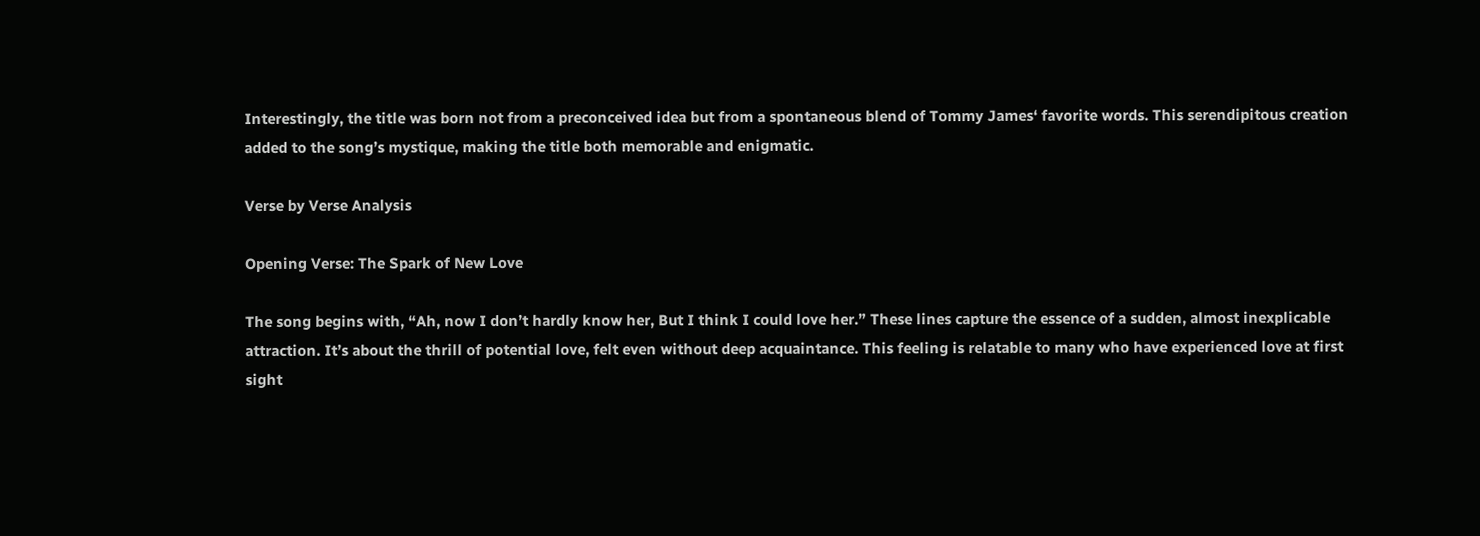Interestingly, the title was born not from a preconceived idea but from a spontaneous blend of Tommy James‘ favorite words. This serendipitous creation added to the song’s mystique, making the title both memorable and enigmatic.

Verse by Verse Analysis

Opening Verse: The Spark of New Love

The song begins with, “Ah, now I don’t hardly know her, But I think I could love her.” These lines capture the essence of a sudden, almost inexplicable attraction. It’s about the thrill of potential love, felt even without deep acquaintance. This feeling is relatable to many who have experienced love at first sight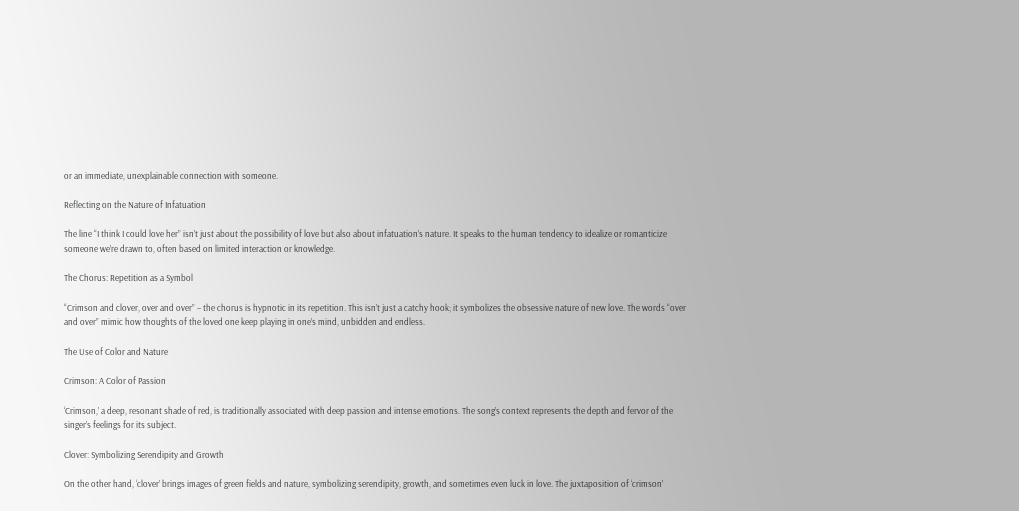or an immediate, unexplainable connection with someone.

Reflecting on the Nature of Infatuation

The line “I think I could love her” isn’t just about the possibility of love but also about infatuation’s nature. It speaks to the human tendency to idealize or romanticize someone we’re drawn to, often based on limited interaction or knowledge.

The Chorus: Repetition as a Symbol

“Crimson and clover, over and over” – the chorus is hypnotic in its repetition. This isn’t just a catchy hook; it symbolizes the obsessive nature of new love. The words “over and over” mimic how thoughts of the loved one keep playing in one’s mind, unbidden and endless.

The Use of Color and Nature

Crimson: A Color of Passion

‘Crimson,’ a deep, resonant shade of red, is traditionally associated with deep passion and intense emotions. The song’s context represents the depth and fervor of the singer’s feelings for its subject.

Clover: Symbolizing Serendipity and Growth

On the other hand, ‘clover’ brings images of green fields and nature, symbolizing serendipity, growth, and sometimes even luck in love. The juxtaposition of ‘crimson’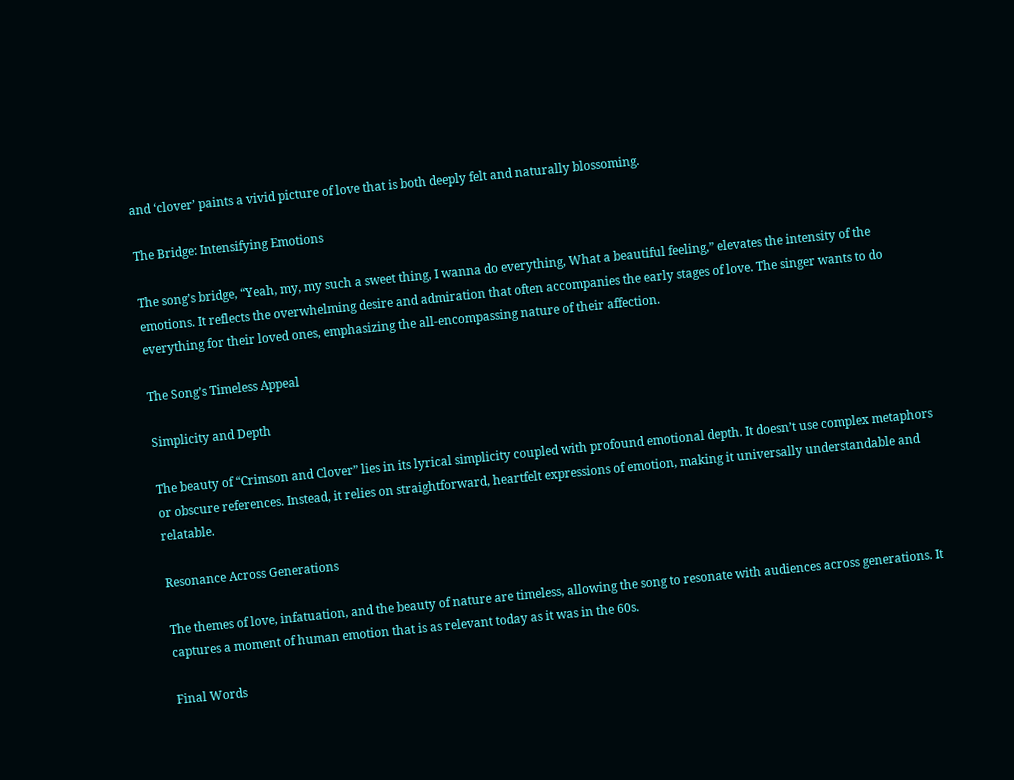and ‘clover’ paints a vivid picture of love that is both deeply felt and naturally blossoming.

The Bridge: Intensifying Emotions

The song’s bridge, “Yeah, my, my such a sweet thing, I wanna do everything, What a beautiful feeling,” elevates the intensity of the emotions. It reflects the overwhelming desire and admiration that often accompanies the early stages of love. The singer wants to do everything for their loved ones, emphasizing the all-encompassing nature of their affection.

The Song’s Timeless Appeal

Simplicity and Depth

The beauty of “Crimson and Clover” lies in its lyrical simplicity coupled with profound emotional depth. It doesn’t use complex metaphors or obscure references. Instead, it relies on straightforward, heartfelt expressions of emotion, making it universally understandable and relatable.

Resonance Across Generations

The themes of love, infatuation, and the beauty of nature are timeless, allowing the song to resonate with audiences across generations. It captures a moment of human emotion that is as relevant today as it was in the 60s.

Final Words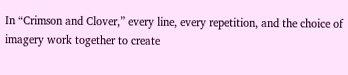In “Crimson and Clover,” every line, every repetition, and the choice of imagery work together to create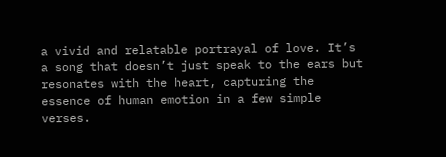a vivid and relatable portrayal of love. It’s a song that doesn’t just speak to the ears but resonates with the heart, capturing the essence of human emotion in a few simple verses.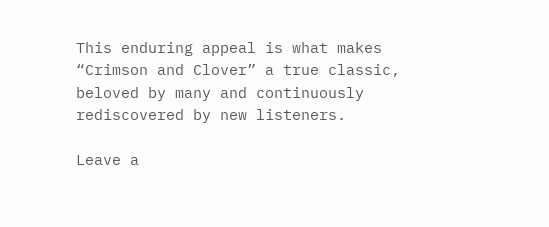This enduring appeal is what makes “Crimson and Clover” a true classic, beloved by many and continuously rediscovered by new listeners.

Leave a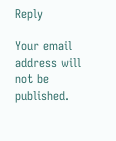Reply

Your email address will not be published.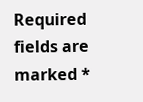Required fields are marked *